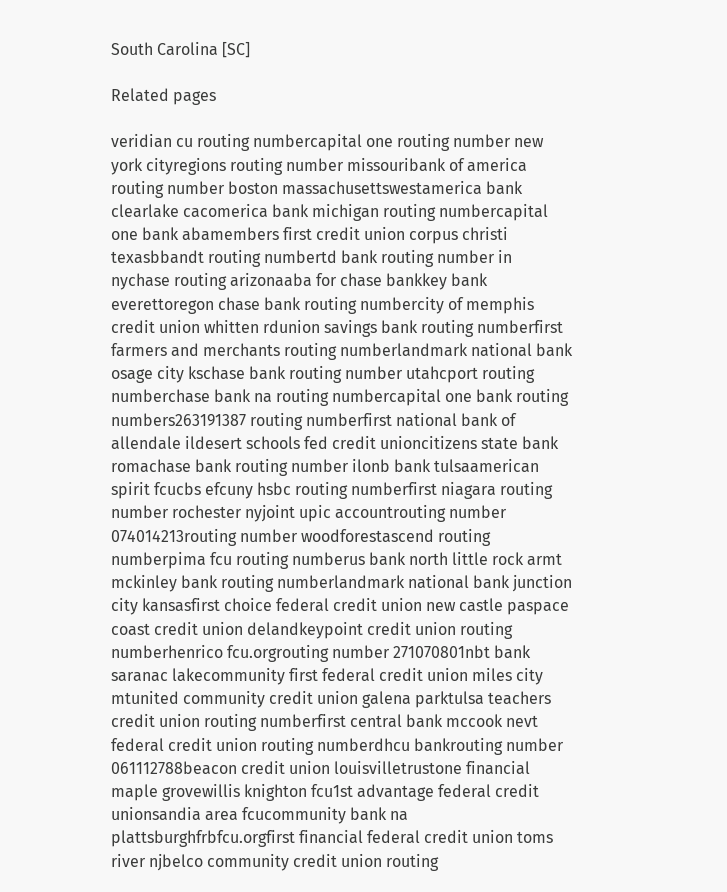South Carolina [SC]

Related pages

veridian cu routing numbercapital one routing number new york cityregions routing number missouribank of america routing number boston massachusettswestamerica bank clearlake cacomerica bank michigan routing numbercapital one bank abamembers first credit union corpus christi texasbbandt routing numbertd bank routing number in nychase routing arizonaaba for chase bankkey bank everettoregon chase bank routing numbercity of memphis credit union whitten rdunion savings bank routing numberfirst farmers and merchants routing numberlandmark national bank osage city kschase bank routing number utahcport routing numberchase bank na routing numbercapital one bank routing numbers263191387 routing numberfirst national bank of allendale ildesert schools fed credit unioncitizens state bank romachase bank routing number ilonb bank tulsaamerican spirit fcucbs efcuny hsbc routing numberfirst niagara routing number rochester nyjoint upic accountrouting number 074014213routing number woodforestascend routing numberpima fcu routing numberus bank north little rock armt mckinley bank routing numberlandmark national bank junction city kansasfirst choice federal credit union new castle paspace coast credit union delandkeypoint credit union routing numberhenrico fcu.orgrouting number 271070801nbt bank saranac lakecommunity first federal credit union miles city mtunited community credit union galena parktulsa teachers credit union routing numberfirst central bank mccook nevt federal credit union routing numberdhcu bankrouting number 061112788beacon credit union louisvilletrustone financial maple grovewillis knighton fcu1st advantage federal credit unionsandia area fcucommunity bank na plattsburghfrbfcu.orgfirst financial federal credit union toms river njbelco community credit union routing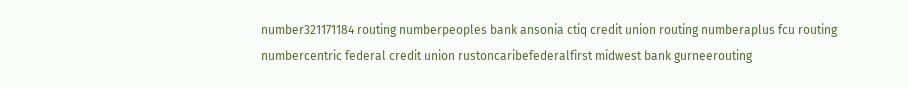number321171184 routing numberpeoples bank ansonia ctiq credit union routing numberaplus fcu routing numbercentric federal credit union rustoncaribefederalfirst midwest bank gurneerouting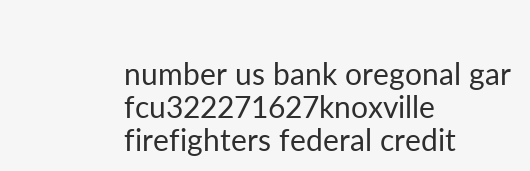number us bank oregonal gar fcu322271627knoxville firefighters federal credit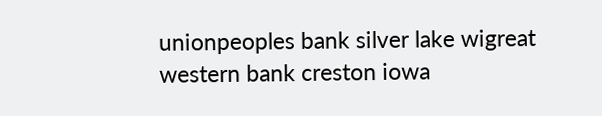unionpeoples bank silver lake wigreat western bank creston iowa